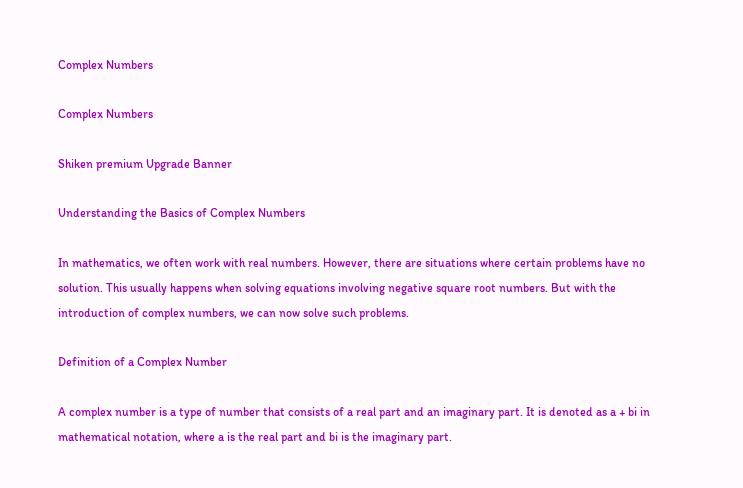Complex Numbers

Complex Numbers

Shiken premium Upgrade Banner

Understanding the Basics of Complex Numbers

In mathematics, we often work with real numbers. However, there are situations where certain problems have no solution. This usually happens when solving equations involving negative square root numbers. But with the introduction of complex numbers, we can now solve such problems.

Definition of a Complex Number

A complex number is a type of number that consists of a real part and an imaginary part. It is denoted as a + bi in mathematical notation, where a is the real part and bi is the imaginary part.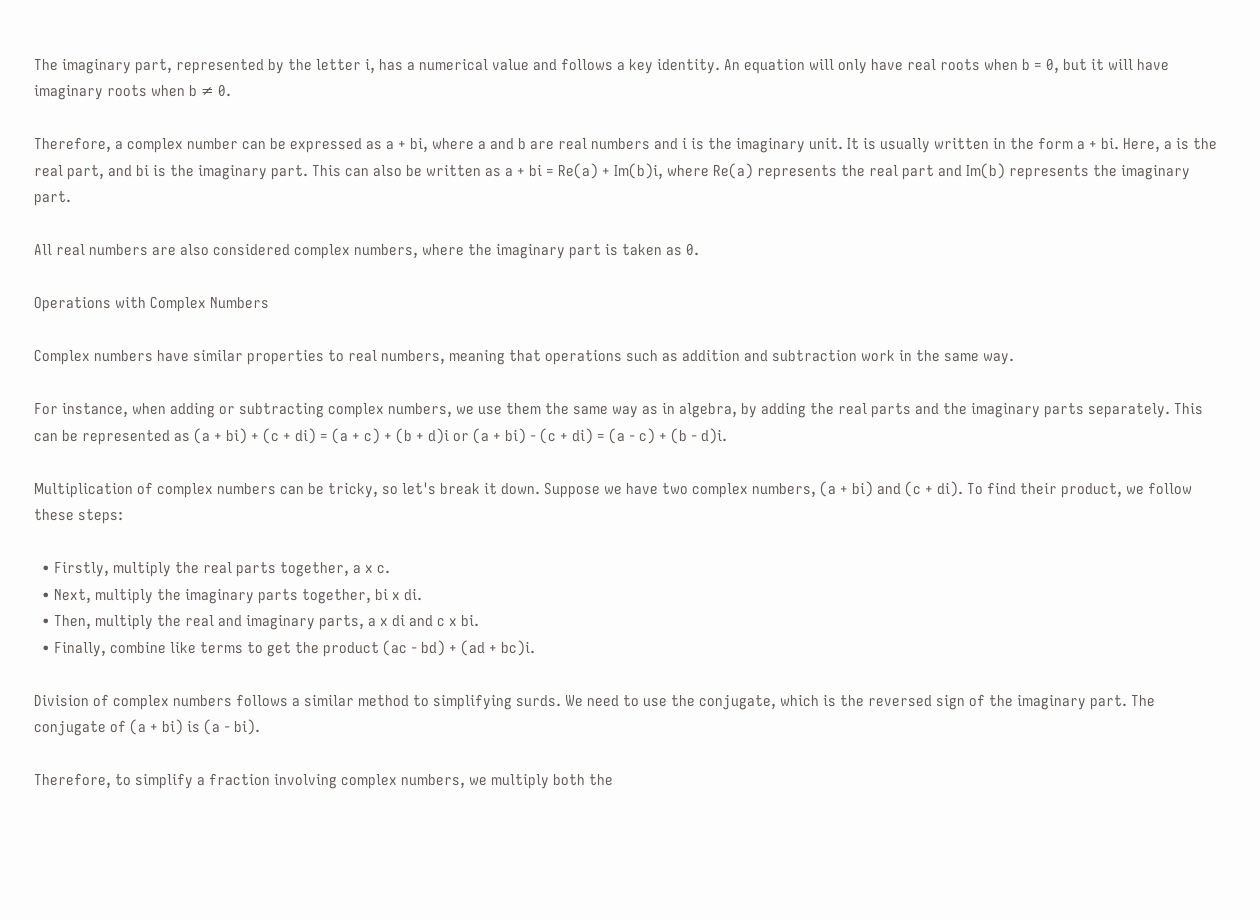The imaginary part, represented by the letter i, has a numerical value and follows a key identity. An equation will only have real roots when b = 0, but it will have imaginary roots when b ≠ 0.

Therefore, a complex number can be expressed as a + bi, where a and b are real numbers and i is the imaginary unit. It is usually written in the form a + bi. Here, a is the real part, and bi is the imaginary part. This can also be written as a + bi = Re(a) + Im(b)i, where Re(a) represents the real part and Im(b) represents the imaginary part.

All real numbers are also considered complex numbers, where the imaginary part is taken as 0.

Operations with Complex Numbers

Complex numbers have similar properties to real numbers, meaning that operations such as addition and subtraction work in the same way.

For instance, when adding or subtracting complex numbers, we use them the same way as in algebra, by adding the real parts and the imaginary parts separately. This can be represented as (a + bi) + (c + di) = (a + c) + (b + d)i or (a + bi) - (c + di) = (a - c) + (b - d)i.

Multiplication of complex numbers can be tricky, so let's break it down. Suppose we have two complex numbers, (a + bi) and (c + di). To find their product, we follow these steps:

  • Firstly, multiply the real parts together, a x c.
  • Next, multiply the imaginary parts together, bi x di.
  • Then, multiply the real and imaginary parts, a x di and c x bi.
  • Finally, combine like terms to get the product (ac - bd) + (ad + bc)i.

Division of complex numbers follows a similar method to simplifying surds. We need to use the conjugate, which is the reversed sign of the imaginary part. The conjugate of (a + bi) is (a - bi).

Therefore, to simplify a fraction involving complex numbers, we multiply both the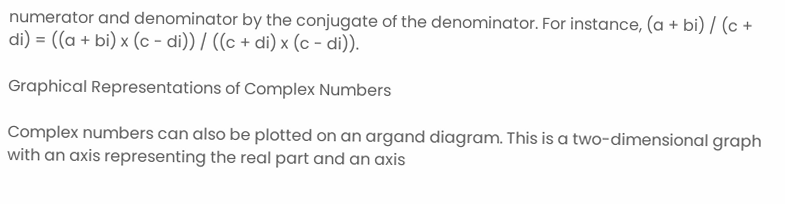numerator and denominator by the conjugate of the denominator. For instance, (a + bi) / (c + di) = ((a + bi) x (c - di)) / ((c + di) x (c - di)).

Graphical Representations of Complex Numbers

Complex numbers can also be plotted on an argand diagram. This is a two-dimensional graph with an axis representing the real part and an axis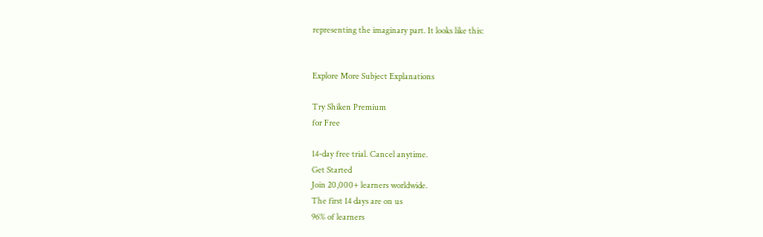representing the imaginary part. It looks like this:


Explore More Subject Explanations

Try Shiken Premium
for Free

14-day free trial. Cancel anytime.
Get Started
Join 20,000+ learners worldwide.
The first 14 days are on us
96% of learners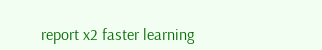report x2 faster learning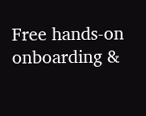Free hands-on onboarding &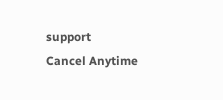support
Cancel Anytime